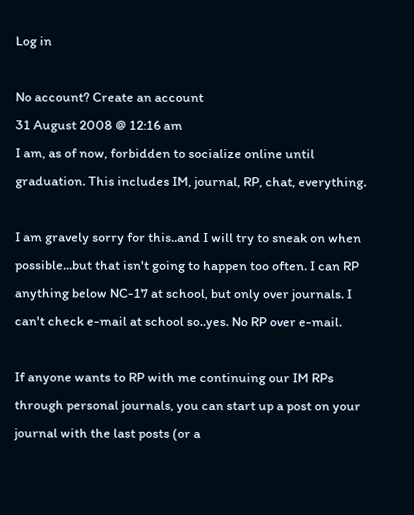Log in

No account? Create an account
31 August 2008 @ 12:16 am
I am, as of now, forbidden to socialize online until graduation. This includes IM, journal, RP, chat, everything.

I am gravely sorry for this..and I will try to sneak on when possible...but that isn't going to happen too often. I can RP anything below NC-17 at school, but only over journals. I can't check e-mail at school so..yes. No RP over e-mail.

If anyone wants to RP with me continuing our IM RPs through personal journals, you can start up a post on your journal with the last posts (or a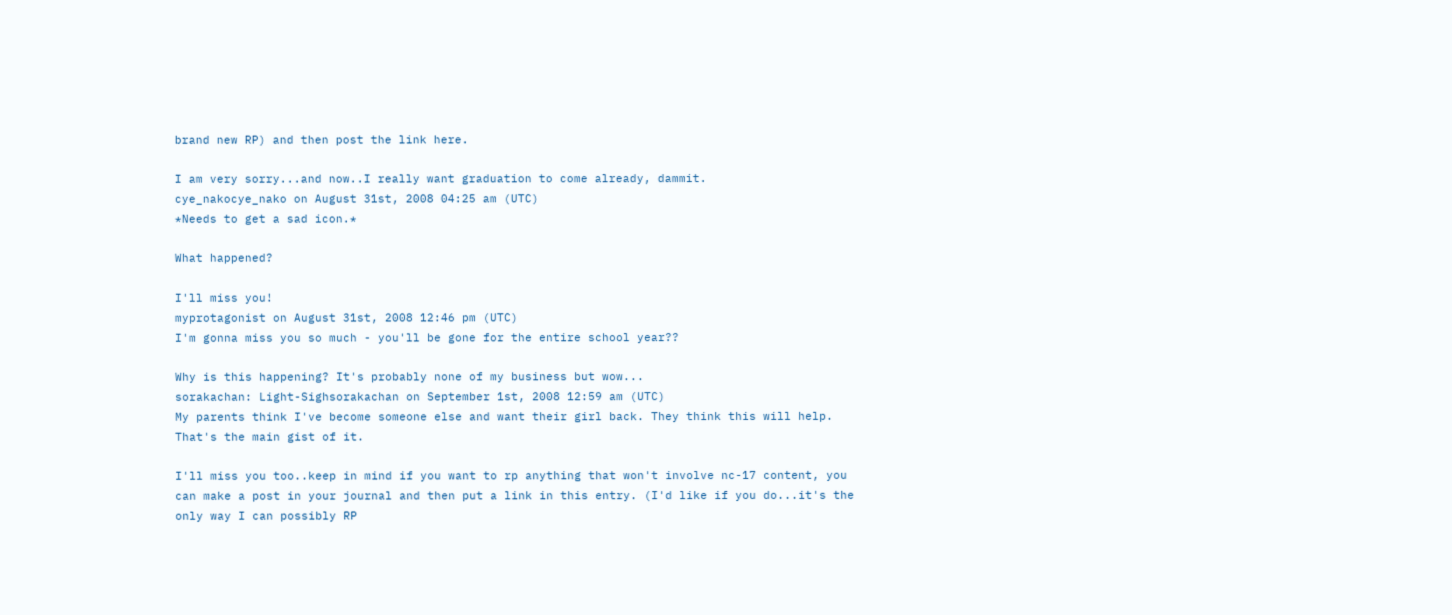brand new RP) and then post the link here.

I am very sorry...and now..I really want graduation to come already, dammit.
cye_nakocye_nako on August 31st, 2008 04:25 am (UTC)
*Needs to get a sad icon.*

What happened?

I'll miss you!
myprotagonist on August 31st, 2008 12:46 pm (UTC)
I'm gonna miss you so much - you'll be gone for the entire school year??

Why is this happening? It's probably none of my business but wow...
sorakachan: Light-Sighsorakachan on September 1st, 2008 12:59 am (UTC)
My parents think I've become someone else and want their girl back. They think this will help. That's the main gist of it.

I'll miss you too..keep in mind if you want to rp anything that won't involve nc-17 content, you can make a post in your journal and then put a link in this entry. (I'd like if you do...it's the only way I can possibly RP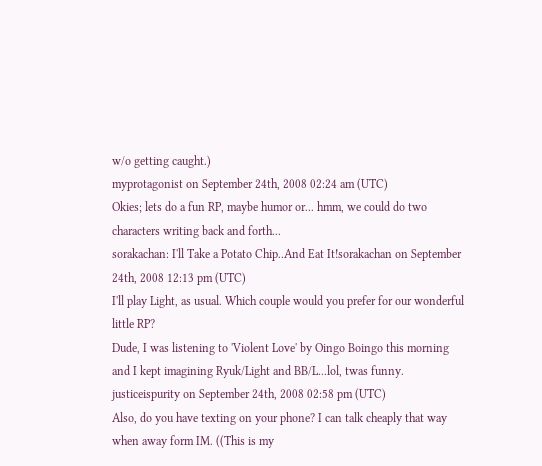w/o getting caught.)
myprotagonist on September 24th, 2008 02:24 am (UTC)
Okies; lets do a fun RP, maybe humor or... hmm, we could do two characters writing back and forth...
sorakachan: I'll Take a Potato Chip..And Eat It!sorakachan on September 24th, 2008 12:13 pm (UTC)
I'll play Light, as usual. Which couple would you prefer for our wonderful little RP?
Dude, I was listening to 'Violent Love' by Oingo Boingo this morning and I kept imagining Ryuk/Light and BB/L...lol, twas funny.
justiceispurity on September 24th, 2008 02:58 pm (UTC)
Also, do you have texting on your phone? I can talk cheaply that way when away form IM. ((This is my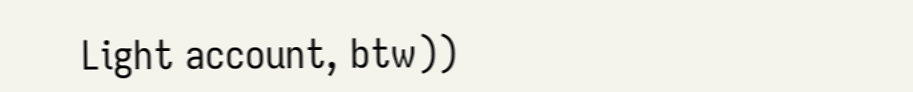Light account, btw))